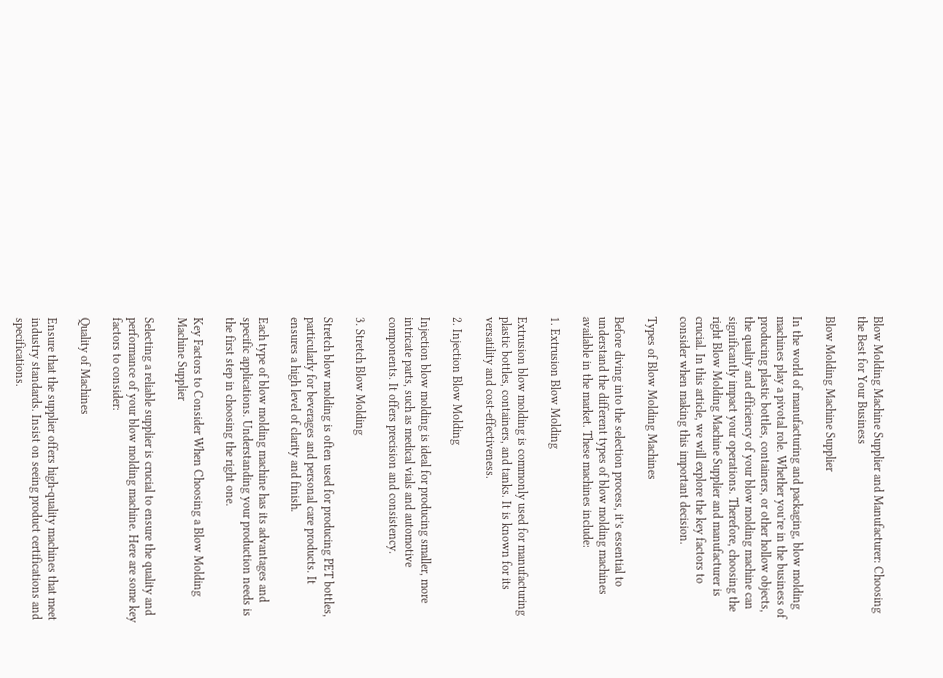Blow Molding Machine Supplier and Manufacturer: Choosing the Best for Your Business

Blow Molding Machine Supplier

In the world of manufacturing and packaging, blow molding machines play a pivotal role. Whether you’re in the business of producing plastic bottles, containers, or other hollow objects, the quality and efficiency of your blow molding machine can significantly impact your operations. Therefore, choosing the right Blow Molding Machine Supplier and manufacturer is crucial. In this article, we will explore the key factors to consider when making this important decision.

Types of Blow Molding Machines

Before diving into the selection process, it’s essential to understand the different types of blow molding machines available in the market. These machines include:

1. Extrusion Blow Molding

Extrusion blow molding is commonly used for manufacturing plastic bottles, containers, and tanks. It is known for its versatility and cost-effectiveness.

2. Injection Blow Molding

Injection blow molding is ideal for producing smaller, more intricate parts, such as medical vials and automotive components. It offers precision and consistency.

3. Stretch Blow Molding

Stretch blow molding is often used for producing PET bottles, particularly for beverages and personal care products. It ensures a high level of clarity and finish.

Each type of blow molding machine has its advantages and specific applications. Understanding your production needs is the first step in choosing the right one.

Key Factors to Consider When Choosing a Blow Molding Machine Supplier

Selecting a reliable supplier is crucial to ensure the quality and performance of your blow molding machine. Here are some key factors to consider:

Quality of Machines

Ensure that the supplier offers high-quality machines that meet industry standards. Insist on seeing product certifications and specifications.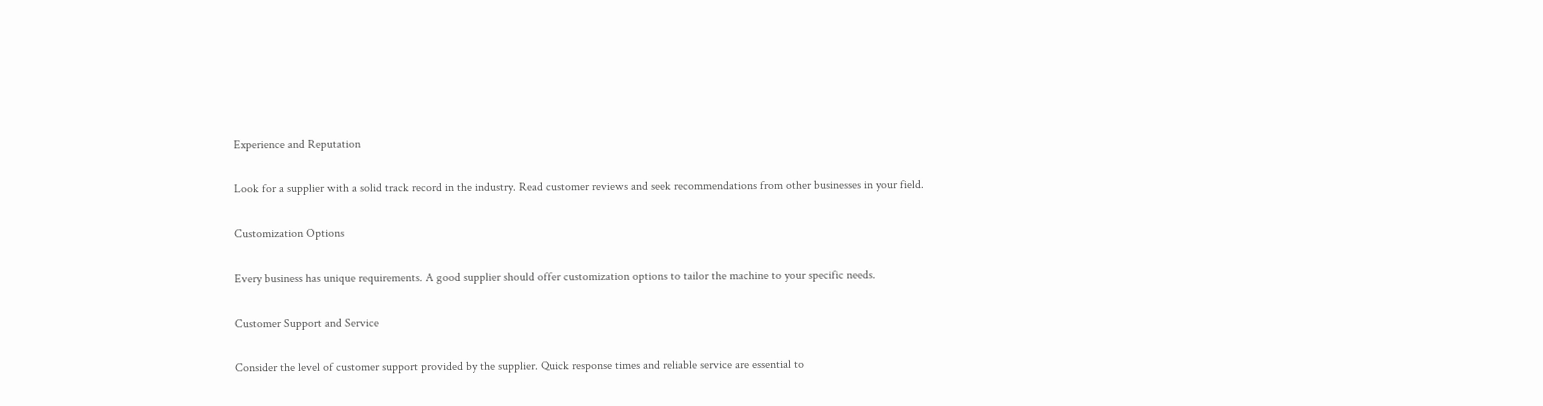Experience and Reputation

Look for a supplier with a solid track record in the industry. Read customer reviews and seek recommendations from other businesses in your field.

Customization Options

Every business has unique requirements. A good supplier should offer customization options to tailor the machine to your specific needs.

Customer Support and Service

Consider the level of customer support provided by the supplier. Quick response times and reliable service are essential to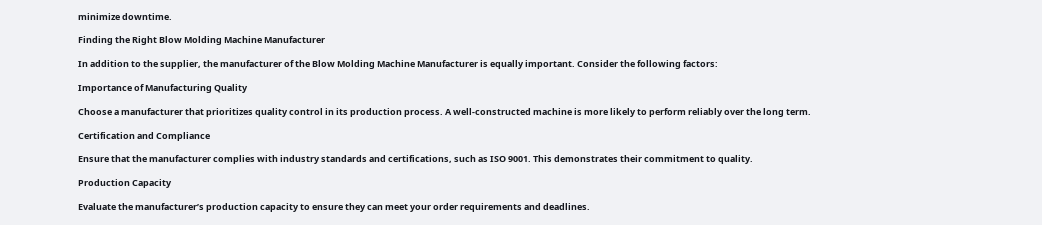minimize downtime.

Finding the Right Blow Molding Machine Manufacturer

In addition to the supplier, the manufacturer of the Blow Molding Machine Manufacturer is equally important. Consider the following factors:

Importance of Manufacturing Quality

Choose a manufacturer that prioritizes quality control in its production process. A well-constructed machine is more likely to perform reliably over the long term.

Certification and Compliance

Ensure that the manufacturer complies with industry standards and certifications, such as ISO 9001. This demonstrates their commitment to quality.

Production Capacity

Evaluate the manufacturer’s production capacity to ensure they can meet your order requirements and deadlines.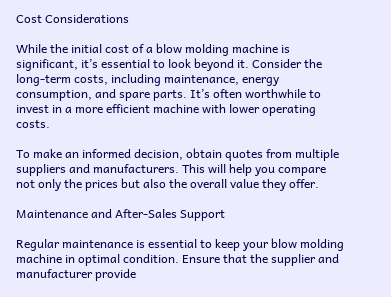Cost Considerations

While the initial cost of a blow molding machine is significant, it’s essential to look beyond it. Consider the long-term costs, including maintenance, energy consumption, and spare parts. It’s often worthwhile to invest in a more efficient machine with lower operating costs.

To make an informed decision, obtain quotes from multiple suppliers and manufacturers. This will help you compare not only the prices but also the overall value they offer.

Maintenance and After-Sales Support

Regular maintenance is essential to keep your blow molding machine in optimal condition. Ensure that the supplier and manufacturer provide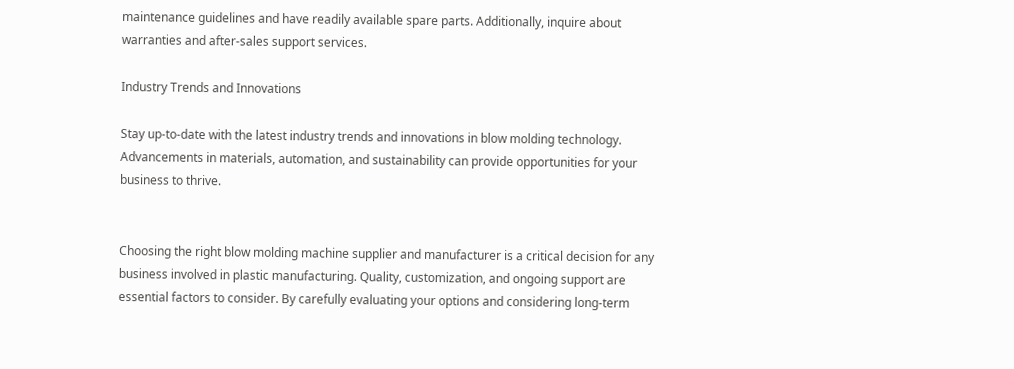maintenance guidelines and have readily available spare parts. Additionally, inquire about warranties and after-sales support services.

Industry Trends and Innovations

Stay up-to-date with the latest industry trends and innovations in blow molding technology. Advancements in materials, automation, and sustainability can provide opportunities for your business to thrive.


Choosing the right blow molding machine supplier and manufacturer is a critical decision for any business involved in plastic manufacturing. Quality, customization, and ongoing support are essential factors to consider. By carefully evaluating your options and considering long-term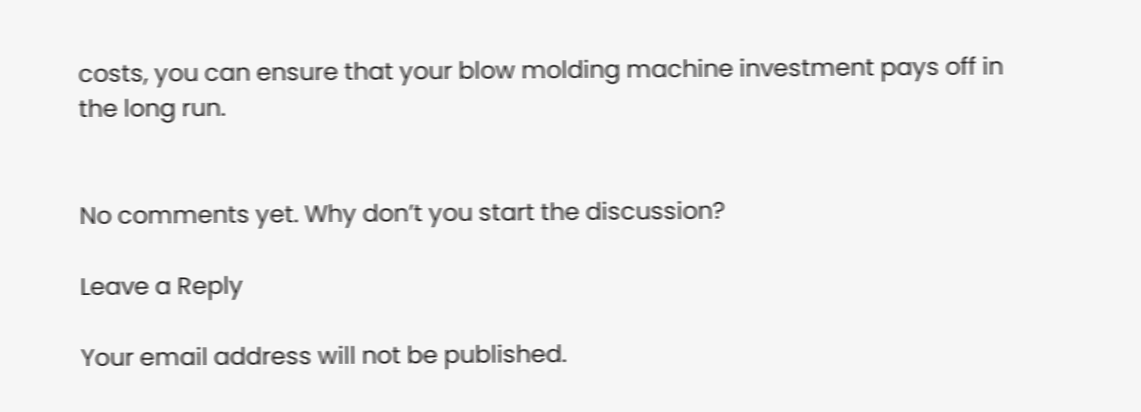costs, you can ensure that your blow molding machine investment pays off in the long run.


No comments yet. Why don’t you start the discussion?

Leave a Reply

Your email address will not be published.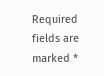Required fields are marked *